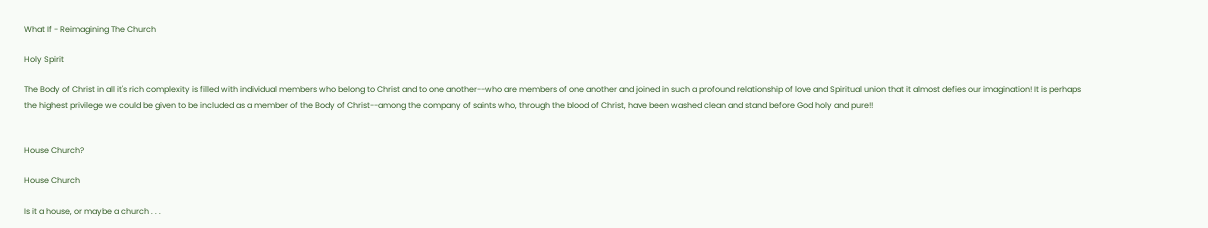What If - Reimagining The Church

Holy Spirit

The Body of Christ in all it's rich complexity is filled with individual members who belong to Christ and to one another--who are members of one another and joined in such a profound relationship of love and Spiritual union that it almost defies our imagination! It is perhaps the highest privilege we could be given to be included as a member of the Body of Christ--among the company of saints who, through the blood of Christ, have been washed clean and stand before God holy and pure!!


House Church?

House Church

Is it a house, or maybe a church . . .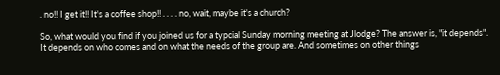. no!! I get it!! It's a coffee shop!! . . . . no, wait, maybe it's a church?

So, what would you find if you joined us for a typcial Sunday morning meeting at Jlodge? The answer is, "it depends". It depends on who comes and on what the needs of the group are. And sometimes on other things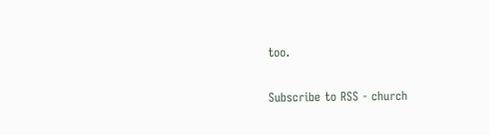too.

Subscribe to RSS - church